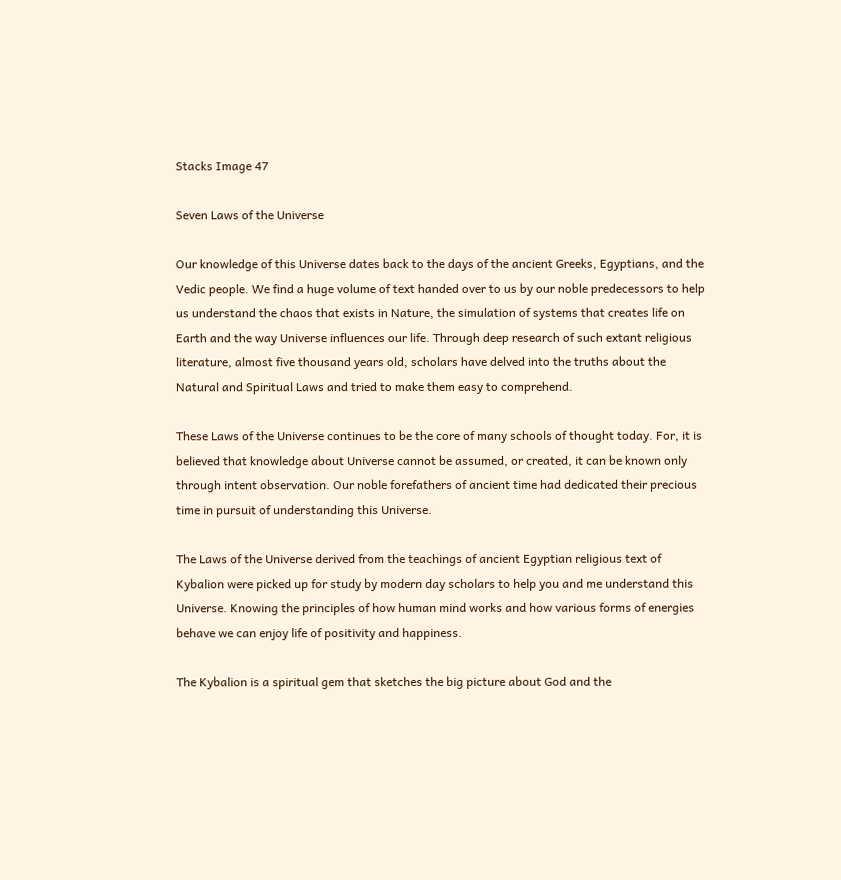Stacks Image 47

Seven Laws of the Universe

Our knowledge of this Universe dates back to the days of the ancient Greeks, Egyptians, and the Vedic people. We find a huge volume of text handed over to us by our noble predecessors to help us understand the chaos that exists in Nature, the simulation of systems that creates life on Earth and the way Universe influences our life. Through deep research of such extant religious literature, almost five thousand years old, scholars have delved into the truths about the Natural and Spiritual Laws and tried to make them easy to comprehend.

These Laws of the Universe continues to be the core of many schools of thought today. For, it is believed that knowledge about Universe cannot be assumed, or created, it can be known only through intent observation. Our noble forefathers of ancient time had dedicated their precious time in pursuit of understanding this Universe.

The Laws of the Universe derived from the teachings of ancient Egyptian religious text of Kybalion were picked up for study by modern day scholars to help you and me understand this Universe. Knowing the principles of how human mind works and how various forms of energies behave we can enjoy life of positivity and happiness.

The Kybalion is a spiritual gem that sketches the big picture about God and the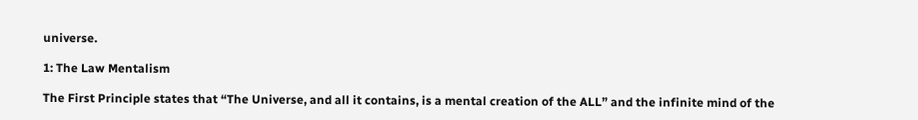universe.

1: The Law Mentalism

The First Principle states that “The Universe, and all it contains, is a mental creation of the ALL” and the infinite mind of the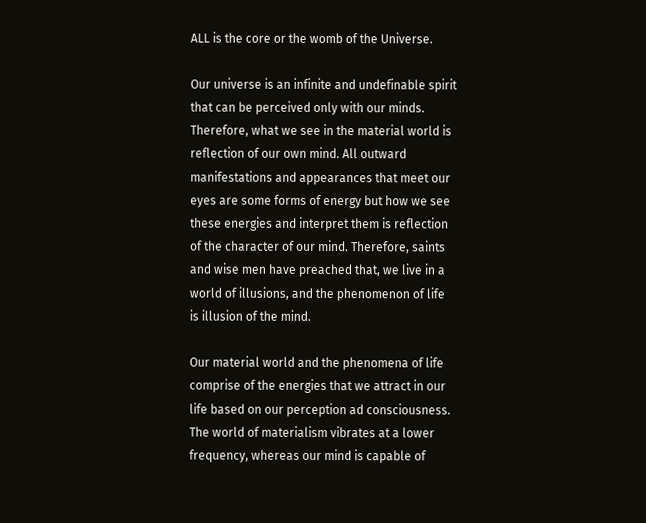ALL is the core or the womb of the Universe.

Our universe is an infinite and undefinable spirit that can be perceived only with our minds. Therefore, what we see in the material world is reflection of our own mind. All outward manifestations and appearances that meet our eyes are some forms of energy but how we see these energies and interpret them is reflection of the character of our mind. Therefore, saints and wise men have preached that, we live in a world of illusions, and the phenomenon of life is illusion of the mind.

Our material world and the phenomena of life comprise of the energies that we attract in our life based on our perception ad consciousness. The world of materialism vibrates at a lower frequency, whereas our mind is capable of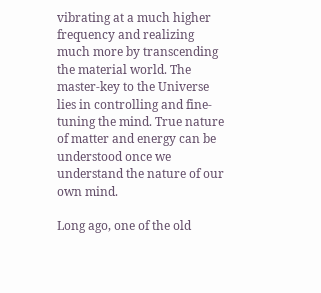vibrating at a much higher frequency and realizing much more by transcending the material world. The master-key to the Universe lies in controlling and fine-tuning the mind. True nature of matter and energy can be understood once we understand the nature of our own mind.

Long ago, one of the old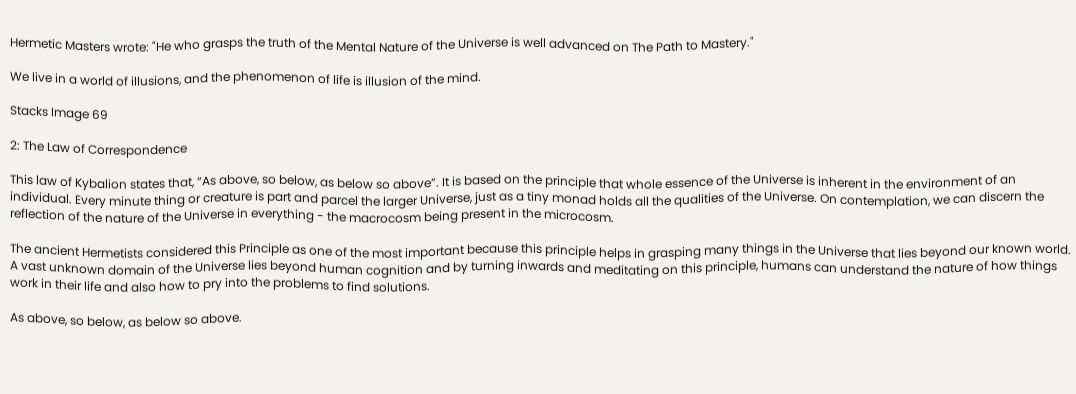Hermetic Masters wrote: "He who grasps the truth of the Mental Nature of the Universe is well advanced on The Path to Mastery."

We live in a world of illusions, and the phenomenon of life is illusion of the mind.

Stacks Image 69

2: The Law of Correspondence

This law of Kybalion states that, “As above, so below, as below so above”. It is based on the principle that whole essence of the Universe is inherent in the environment of an individual. Every minute thing or creature is part and parcel the larger Universe, just as a tiny monad holds all the qualities of the Universe. On contemplation, we can discern the reflection of the nature of the Universe in everything - the macrocosm being present in the microcosm.

The ancient Hermetists considered this Principle as one of the most important because this principle helps in grasping many things in the Universe that lies beyond our known world. A vast unknown domain of the Universe lies beyond human cognition and by turning inwards and meditating on this principle, humans can understand the nature of how things work in their life and also how to pry into the problems to find solutions.

As above, so below, as below so above.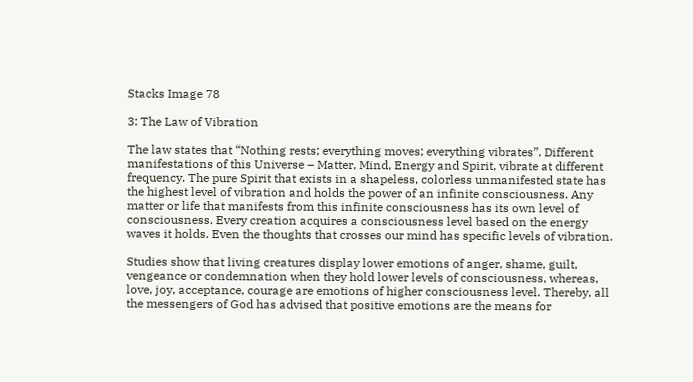Stacks Image 78

3: The Law of Vibration

The law states that “Nothing rests; everything moves; everything vibrates”. Different manifestations of this Universe – Matter, Mind, Energy and Spirit, vibrate at different frequency. The pure Spirit that exists in a shapeless, colorless unmanifested state has the highest level of vibration and holds the power of an infinite consciousness. Any matter or life that manifests from this infinite consciousness has its own level of consciousness. Every creation acquires a consciousness level based on the energy waves it holds. Even the thoughts that crosses our mind has specific levels of vibration.

Studies show that living creatures display lower emotions of anger, shame, guilt, vengeance or condemnation when they hold lower levels of consciousness, whereas, love, joy, acceptance, courage are emotions of higher consciousness level. Thereby, all the messengers of God has advised that positive emotions are the means for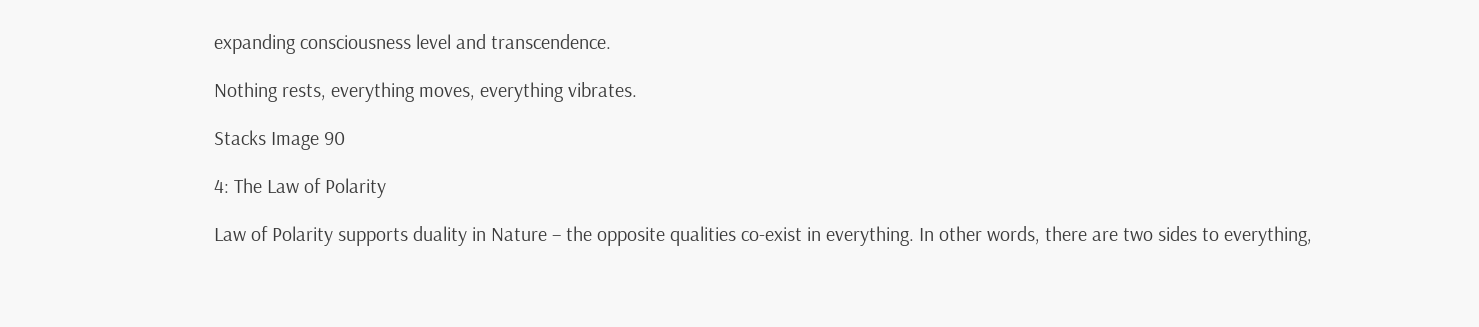expanding consciousness level and transcendence.

Nothing rests, everything moves, everything vibrates.

Stacks Image 90

4: The Law of Polarity

Law of Polarity supports duality in Nature – the opposite qualities co-exist in everything. In other words, there are two sides to everything,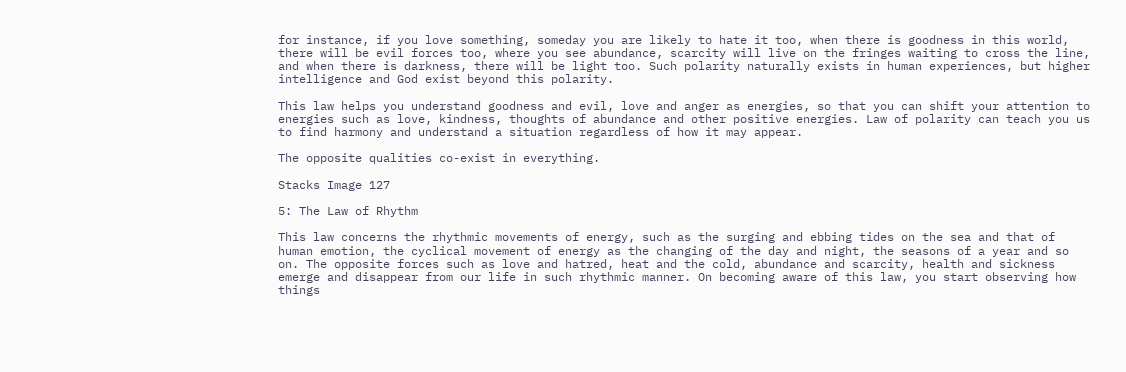for instance, if you love something, someday you are likely to hate it too, when there is goodness in this world, there will be evil forces too, where you see abundance, scarcity will live on the fringes waiting to cross the line, and when there is darkness, there will be light too. Such polarity naturally exists in human experiences, but higher intelligence and God exist beyond this polarity.

This law helps you understand goodness and evil, love and anger as energies, so that you can shift your attention to energies such as love, kindness, thoughts of abundance and other positive energies. Law of polarity can teach you us to find harmony and understand a situation regardless of how it may appear.

The opposite qualities co-exist in everything.

Stacks Image 127

5: The Law of Rhythm

This law concerns the rhythmic movements of energy, such as the surging and ebbing tides on the sea and that of human emotion, the cyclical movement of energy as the changing of the day and night, the seasons of a year and so on. The opposite forces such as love and hatred, heat and the cold, abundance and scarcity, health and sickness emerge and disappear from our life in such rhythmic manner. On becoming aware of this law, you start observing how things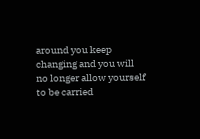around you keep changing and you will no longer allow yourself to be carried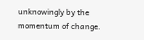unknowingly by the momentum of change.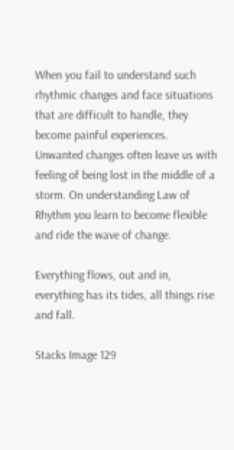When you fail to understand such rhythmic changes and face situations that are difficult to handle, they become painful experiences. Unwanted changes often leave us with feeling of being lost in the middle of a storm. On understanding Law of Rhythm you learn to become flexible and ride the wave of change.

Everything flows, out and in, everything has its tides, all things rise and fall.

Stacks Image 129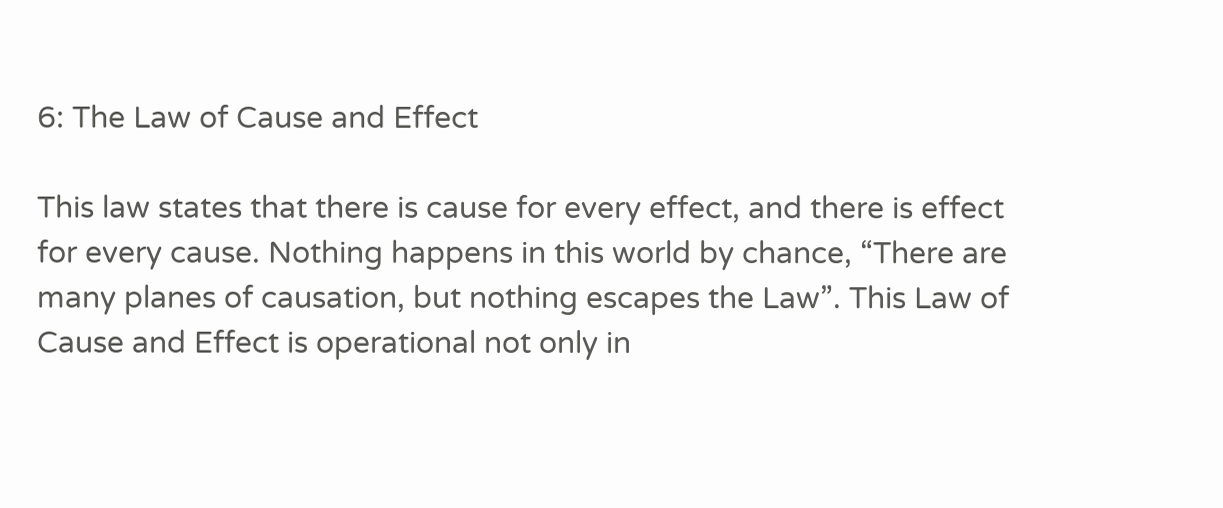6: The Law of Cause and Effect

This law states that there is cause for every effect, and there is effect for every cause. Nothing happens in this world by chance, “There are many planes of causation, but nothing escapes the Law”. This Law of Cause and Effect is operational not only in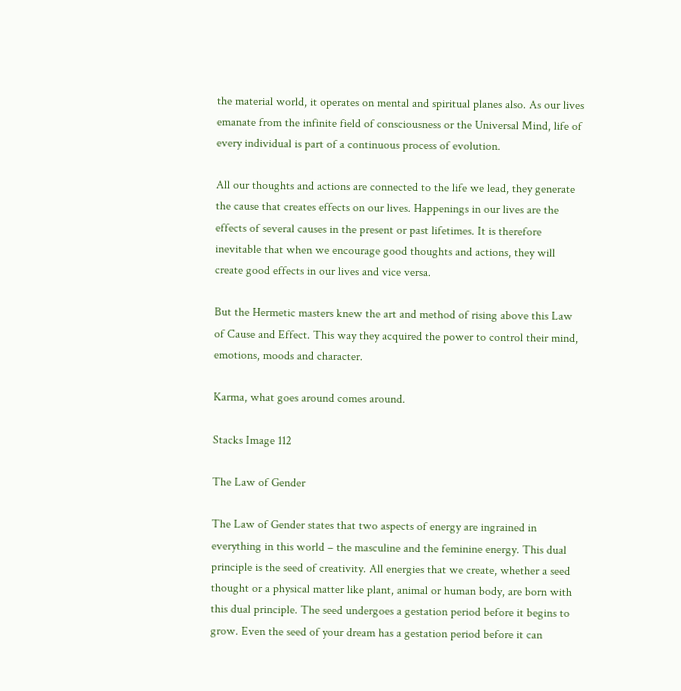the material world, it operates on mental and spiritual planes also. As our lives emanate from the infinite field of consciousness or the Universal Mind, life of every individual is part of a continuous process of evolution.

All our thoughts and actions are connected to the life we lead, they generate the cause that creates effects on our lives. Happenings in our lives are the effects of several causes in the present or past lifetimes. It is therefore inevitable that when we encourage good thoughts and actions, they will create good effects in our lives and vice versa.

But the Hermetic masters knew the art and method of rising above this Law of Cause and Effect. This way they acquired the power to control their mind, emotions, moods and character.

Karma, what goes around comes around.

Stacks Image 112

The Law of Gender

The Law of Gender states that two aspects of energy are ingrained in everything in this world – the masculine and the feminine energy. This dual principle is the seed of creativity. All energies that we create, whether a seed thought or a physical matter like plant, animal or human body, are born with this dual principle. The seed undergoes a gestation period before it begins to grow. Even the seed of your dream has a gestation period before it can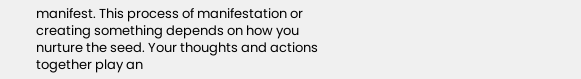manifest. This process of manifestation or creating something depends on how you nurture the seed. Your thoughts and actions together play an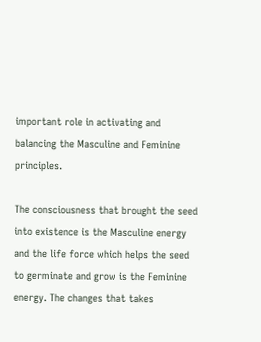important role in activating and balancing the Masculine and Feminine principles.

The consciousness that brought the seed into existence is the Masculine energy and the life force which helps the seed to germinate and grow is the Feminine energy. The changes that takes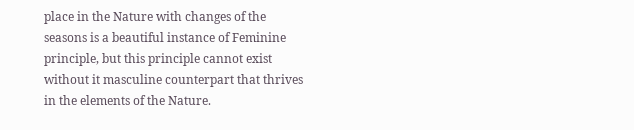place in the Nature with changes of the seasons is a beautiful instance of Feminine principle, but this principle cannot exist without it masculine counterpart that thrives in the elements of the Nature.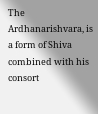The Ardhanarishvara, is a form of Shiva combined with his consort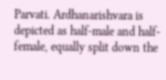Parvati. Ardhanarishvara is depicted as half-male and half-female, equally split down the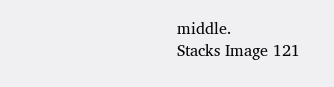middle.
Stacks Image 121